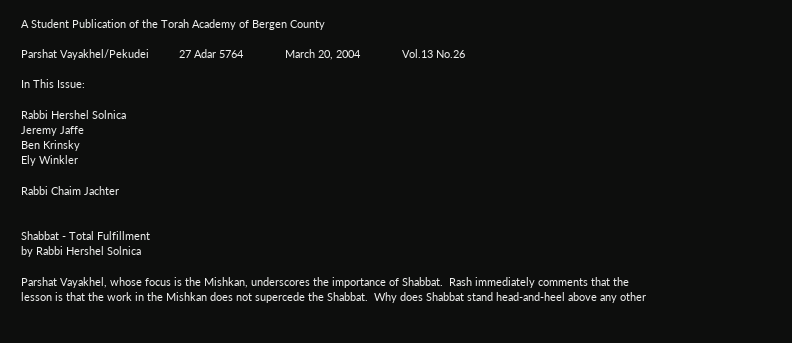A Student Publication of the Torah Academy of Bergen County

Parshat Vayakhel/Pekudei          27 Adar 5764              March 20, 2004              Vol.13 No.26

In This Issue:

Rabbi Hershel Solnica
Jeremy Jaffe
Ben Krinsky
Ely Winkler

Rabbi Chaim Jachter


Shabbat - Total Fulfillment
by Rabbi Hershel Solnica

Parshat Vayakhel, whose focus is the Mishkan, underscores the importance of Shabbat.  Rash immediately comments that the lesson is that the work in the Mishkan does not supercede the Shabbat.  Why does Shabbat stand head-and-heel above any other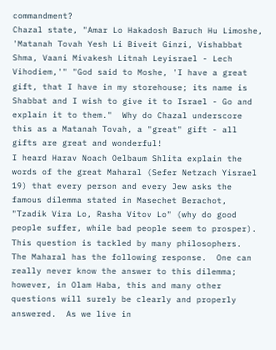commandment?
Chazal state, "Amar Lo Hakadosh Baruch Hu Limoshe, 'Matanah Tovah Yesh Li Biveit Ginzi, Vishabbat Shma, Vaani Mivakesh Litnah Leyisrael - Lech Vihodiem,'" "God said to Moshe, 'I have a great gift, that I have in my storehouse; its name is Shabbat and I wish to give it to Israel - Go and explain it to them."  Why do Chazal underscore this as a Matanah Tovah, a "great" gift - all gifts are great and wonderful!
I heard Harav Noach Oelbaum Shlita explain the words of the great Maharal (Sefer Netzach Yisrael 19) that every person and every Jew asks the famous dilemma stated in Masechet Berachot, "Tzadik Vira Lo, Rasha Vitov Lo" (why do good people suffer, while bad people seem to prosper).  This question is tackled by many philosophers.  The Maharal has the following response.  One can really never know the answer to this dilemma; however, in Olam Haba, this and many other questions will surely be clearly and properly answered.  As we live in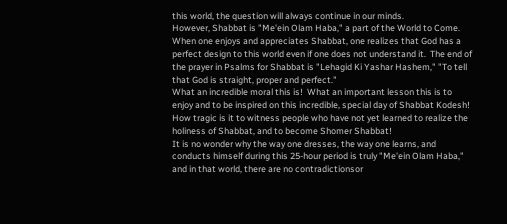this world, the question will always continue in our minds.
However, Shabbat is "Me'ein Olam Haba," a part of the World to Come.  When one enjoys and appreciates Shabbat, one realizes that God has a perfect design to this world even if one does not understand it.  The end of the prayer in Psalms for Shabbat is "Lehagid Ki Yashar Hashem," "To tell that God is straight, proper and perfect."
What an incredible moral this is!  What an important lesson this is to enjoy and to be inspired on this incredible, special day of Shabbat Kodesh!  How tragic is it to witness people who have not yet learned to realize the holiness of Shabbat, and to become Shomer Shabbat!
It is no wonder why the way one dresses, the way one learns, and conducts himself during this 25-hour period is truly "Me'ein Olam Haba," and in that world, there are no contradictionsor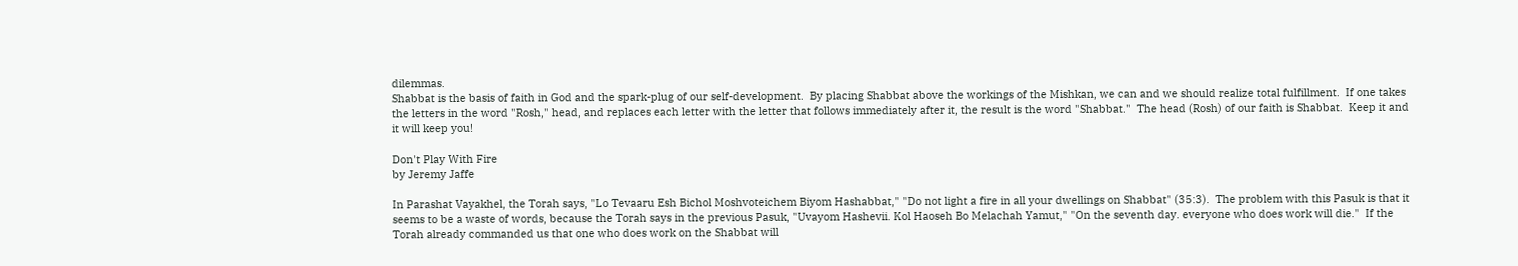dilemmas.
Shabbat is the basis of faith in God and the spark-plug of our self-development.  By placing Shabbat above the workings of the Mishkan, we can and we should realize total fulfillment.  If one takes the letters in the word "Rosh," head, and replaces each letter with the letter that follows immediately after it, the result is the word "Shabbat."  The head (Rosh) of our faith is Shabbat.  Keep it and it will keep you!

Don't Play With Fire
by Jeremy Jaffe

In Parashat Vayakhel, the Torah says, "Lo Tevaaru Esh Bichol Moshvoteichem Biyom Hashabbat," "Do not light a fire in all your dwellings on Shabbat" (35:3).  The problem with this Pasuk is that it seems to be a waste of words, because the Torah says in the previous Pasuk, "Uvayom Hashevii. Kol Haoseh Bo Melachah Yamut," "On the seventh day. everyone who does work will die."  If the Torah already commanded us that one who does work on the Shabbat will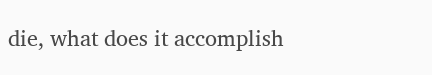die, what does it accomplish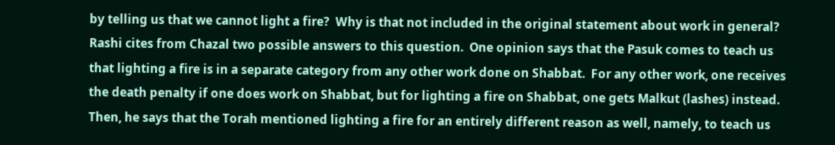by telling us that we cannot light a fire?  Why is that not included in the original statement about work in general?
Rashi cites from Chazal two possible answers to this question.  One opinion says that the Pasuk comes to teach us that lighting a fire is in a separate category from any other work done on Shabbat.  For any other work, one receives the death penalty if one does work on Shabbat, but for lighting a fire on Shabbat, one gets Malkut (lashes) instead.  Then, he says that the Torah mentioned lighting a fire for an entirely different reason as well, namely, to teach us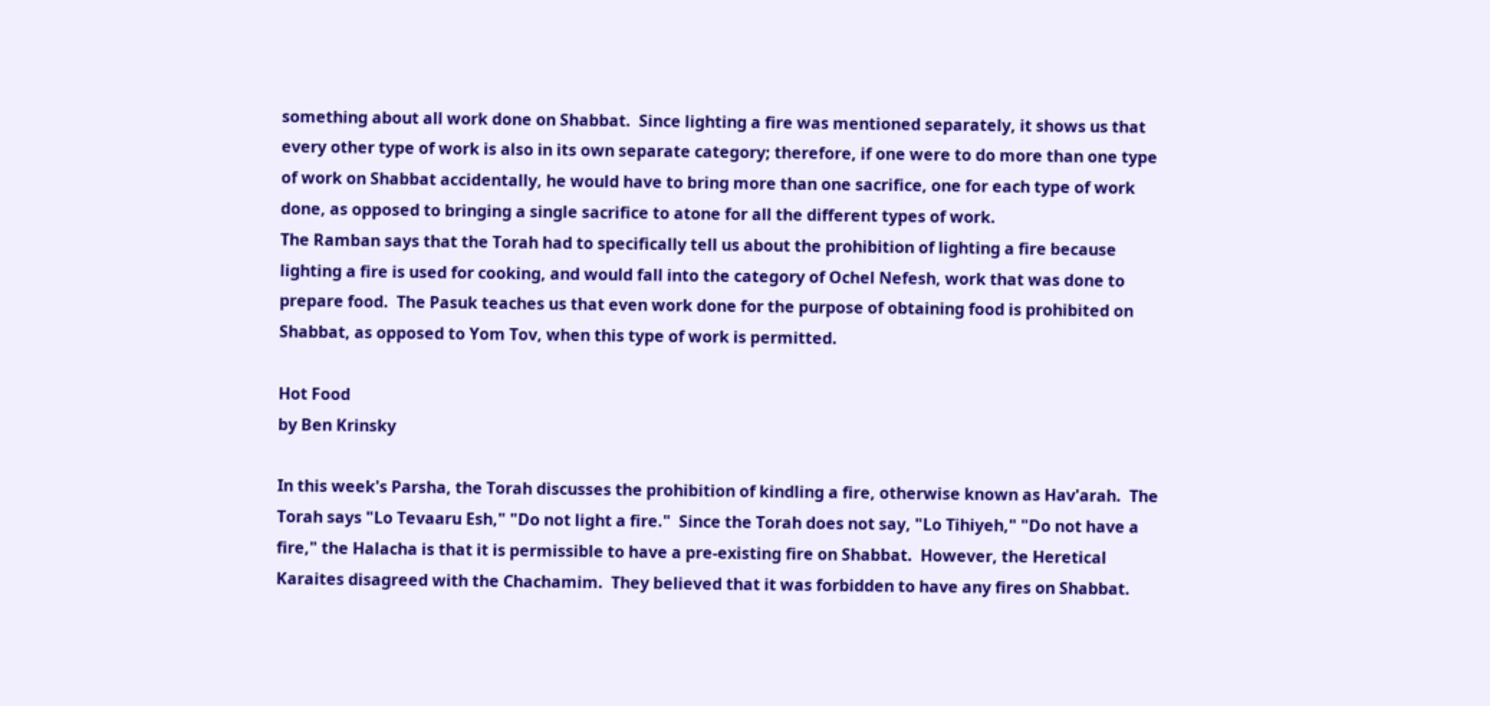something about all work done on Shabbat.  Since lighting a fire was mentioned separately, it shows us that every other type of work is also in its own separate category; therefore, if one were to do more than one type of work on Shabbat accidentally, he would have to bring more than one sacrifice, one for each type of work done, as opposed to bringing a single sacrifice to atone for all the different types of work.
The Ramban says that the Torah had to specifically tell us about the prohibition of lighting a fire because lighting a fire is used for cooking, and would fall into the category of Ochel Nefesh, work that was done to prepare food.  The Pasuk teaches us that even work done for the purpose of obtaining food is prohibited on Shabbat, as opposed to Yom Tov, when this type of work is permitted.

Hot Food
by Ben Krinsky

In this week's Parsha, the Torah discusses the prohibition of kindling a fire, otherwise known as Hav'arah.  The Torah says "Lo Tevaaru Esh," "Do not light a fire."  Since the Torah does not say, "Lo Tihiyeh," "Do not have a fire," the Halacha is that it is permissible to have a pre-existing fire on Shabbat.  However, the Heretical Karaites disagreed with the Chachamim.  They believed that it was forbidden to have any fires on Shabbat.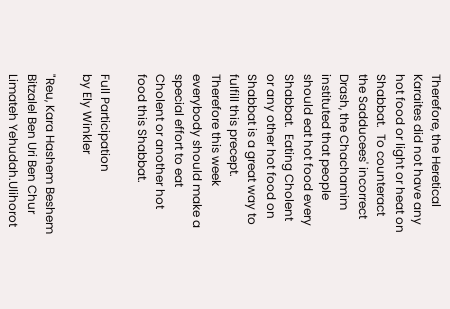Therefore, the Heretical Karaites did not have any hot food or light or heat on Shabbat.  To counteract the Sadducees' incorrect Drash, the Chachamim instituted that people should eat hot food every Shabbat.  Eating Cholent or any other hot food on Shabbat is a great way to fulfill this precept.  Therefore this week everybody should make a special effort to eat Cholent or another hot food this Shabbat.

Full Participation
by Ely Winkler

"Reu, Kara Hashem Beshem Bitzalel Ben Uri Ben Chur Limateh Yehudah.Ulihorot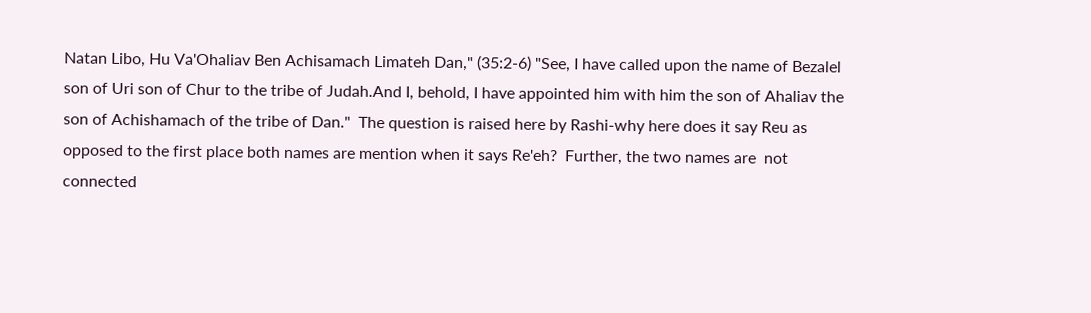Natan Libo, Hu Va'Ohaliav Ben Achisamach Limateh Dan," (35:2-6) "See, I have called upon the name of Bezalel son of Uri son of Chur to the tribe of Judah.And I, behold, I have appointed him with him the son of Ahaliav the son of Achishamach of the tribe of Dan."  The question is raised here by Rashi-why here does it say Reu as opposed to the first place both names are mention when it says Re'eh?  Further, the two names are  not connected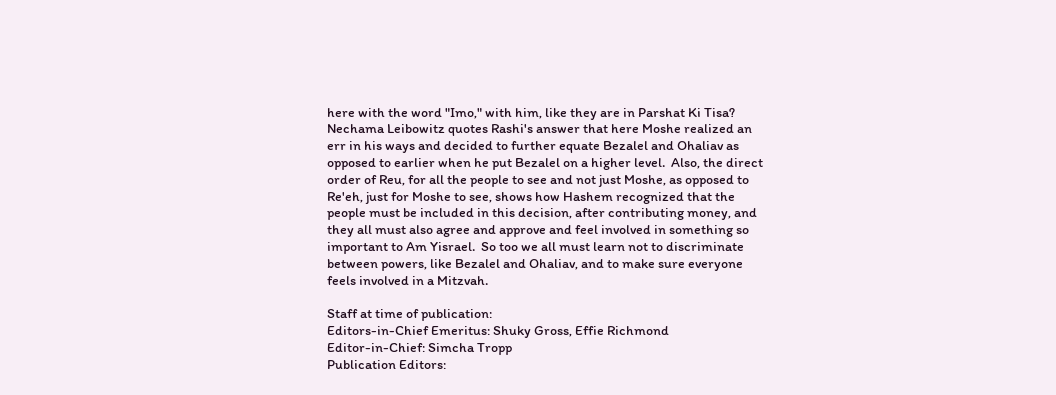here with the word "Imo," with him, like they are in Parshat Ki Tisa?
Nechama Leibowitz quotes Rashi's answer that here Moshe realized an err in his ways and decided to further equate Bezalel and Ohaliav as opposed to earlier when he put Bezalel on a higher level.  Also, the direct order of Reu, for all the people to see and not just Moshe, as opposed to Re'eh, just for Moshe to see, shows how Hashem recognized that the people must be included in this decision, after contributing money, and they all must also agree and approve and feel involved in something so important to Am Yisrael.  So too we all must learn not to discriminate between powers, like Bezalel and Ohaliav, and to make sure everyone feels involved in a Mitzvah.

Staff at time of publication:
Editors-in-Chief Emeritus: Shuky Gross, Effie Richmond
Editor-in-Chief: Simcha Tropp
Publication Editors: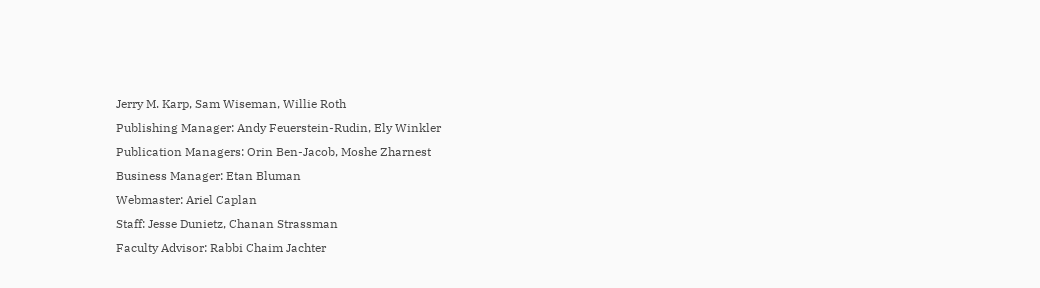Jerry M. Karp, Sam Wiseman, Willie Roth
Publishing Manager: Andy Feuerstein-Rudin, Ely Winkler
Publication Managers: Orin Ben-Jacob, Moshe Zharnest
Business Manager: Etan Bluman
Webmaster: Ariel Caplan
Staff: Jesse Dunietz, Chanan Strassman
Faculty Advisor: Rabbi Chaim Jachter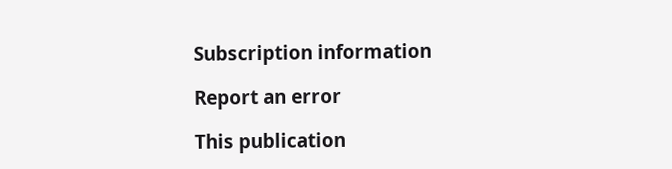Subscription information

Report an error

This publication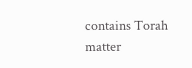contains Torah matter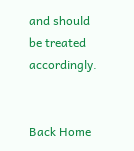and should be treated accordingly.


Back Home